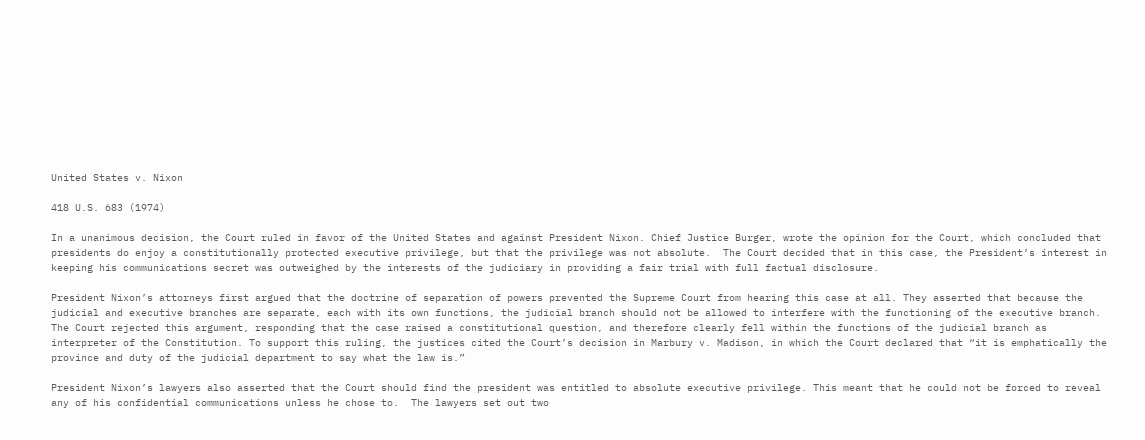United States v. Nixon

418 U.S. 683 (1974)

In a unanimous decision, the Court ruled in favor of the United States and against President Nixon. Chief Justice Burger, wrote the opinion for the Court, which concluded that presidents do enjoy a constitutionally protected executive privilege, but that the privilege was not absolute.  The Court decided that in this case, the President’s interest in keeping his communications secret was outweighed by the interests of the judiciary in providing a fair trial with full factual disclosure.

President Nixon’s attorneys first argued that the doctrine of separation of powers prevented the Supreme Court from hearing this case at all. They asserted that because the judicial and executive branches are separate, each with its own functions, the judicial branch should not be allowed to interfere with the functioning of the executive branch. The Court rejected this argument, responding that the case raised a constitutional question, and therefore clearly fell within the functions of the judicial branch as interpreter of the Constitution. To support this ruling, the justices cited the Court’s decision in Marbury v. Madison, in which the Court declared that “it is emphatically the province and duty of the judicial department to say what the law is.”

President Nixon’s lawyers also asserted that the Court should find the president was entitled to absolute executive privilege. This meant that he could not be forced to reveal any of his confidential communications unless he chose to.  The lawyers set out two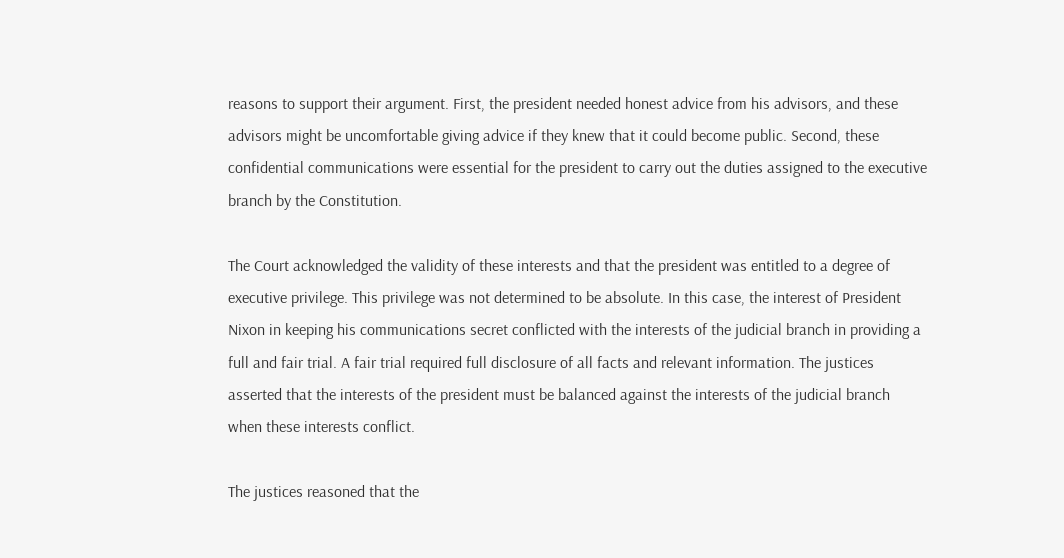reasons to support their argument. First, the president needed honest advice from his advisors, and these advisors might be uncomfortable giving advice if they knew that it could become public. Second, these confidential communications were essential for the president to carry out the duties assigned to the executive branch by the Constitution.

The Court acknowledged the validity of these interests and that the president was entitled to a degree of executive privilege. This privilege was not determined to be absolute. In this case, the interest of President Nixon in keeping his communications secret conflicted with the interests of the judicial branch in providing a full and fair trial. A fair trial required full disclosure of all facts and relevant information. The justices asserted that the interests of the president must be balanced against the interests of the judicial branch when these interests conflict.

The justices reasoned that the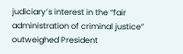judiciary’s interest in the “fair administration of criminal justice” outweighed President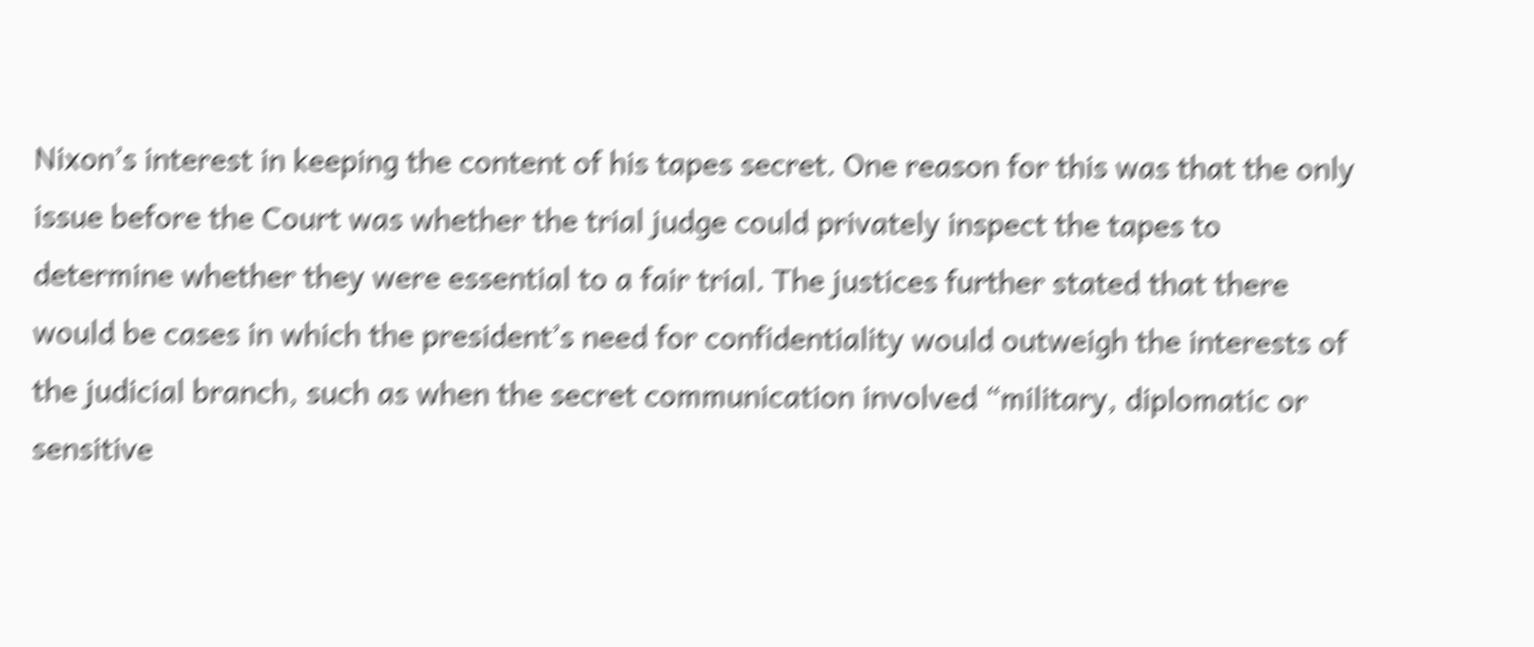Nixon’s interest in keeping the content of his tapes secret. One reason for this was that the only issue before the Court was whether the trial judge could privately inspect the tapes to determine whether they were essential to a fair trial. The justices further stated that there would be cases in which the president’s need for confidentiality would outweigh the interests of the judicial branch, such as when the secret communication involved “military, diplomatic or sensitive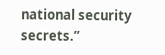national security secrets.”